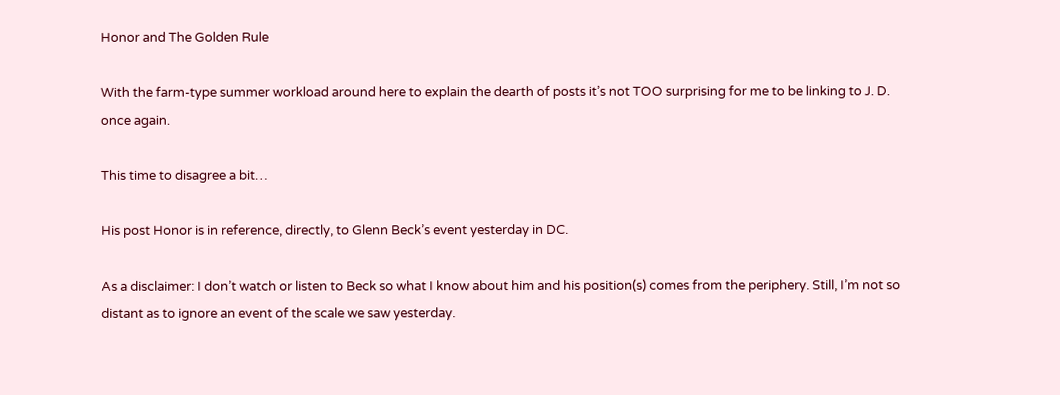Honor and The Golden Rule

With the farm-type summer workload around here to explain the dearth of posts it’s not TOO surprising for me to be linking to J. D. once again.

This time to disagree a bit…

His post Honor is in reference, directly, to Glenn Beck’s event yesterday in DC.

As a disclaimer: I don’t watch or listen to Beck so what I know about him and his position(s) comes from the periphery. Still, I’m not so distant as to ignore an event of the scale we saw yesterday.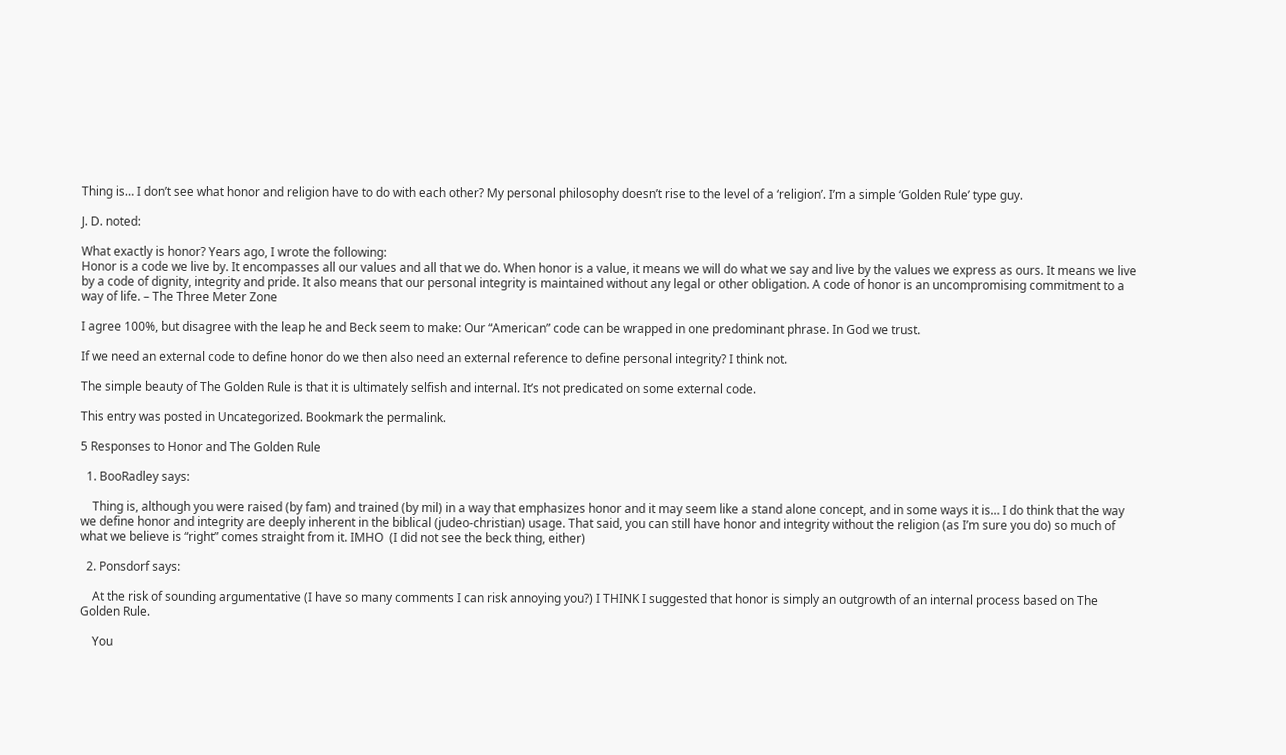Thing is… I don’t see what honor and religion have to do with each other? My personal philosophy doesn’t rise to the level of a ‘religion’. I’m a simple ‘Golden Rule’ type guy.

J. D. noted:

What exactly is honor? Years ago, I wrote the following:
Honor is a code we live by. It encompasses all our values and all that we do. When honor is a value, it means we will do what we say and live by the values we express as ours. It means we live by a code of dignity, integrity and pride. It also means that our personal integrity is maintained without any legal or other obligation. A code of honor is an uncompromising commitment to a way of life. – The Three Meter Zone

I agree 100%, but disagree with the leap he and Beck seem to make: Our “American” code can be wrapped in one predominant phrase. In God we trust.

If we need an external code to define honor do we then also need an external reference to define personal integrity? I think not.

The simple beauty of The Golden Rule is that it is ultimately selfish and internal. It’s not predicated on some external code.

This entry was posted in Uncategorized. Bookmark the permalink.

5 Responses to Honor and The Golden Rule

  1. BooRadley says:

    Thing is, although you were raised (by fam) and trained (by mil) in a way that emphasizes honor and it may seem like a stand alone concept, and in some ways it is… I do think that the way we define honor and integrity are deeply inherent in the biblical (judeo-christian) usage. That said, you can still have honor and integrity without the religion (as I’m sure you do) so much of what we believe is “right” comes straight from it. IMHO  (I did not see the beck thing, either)

  2. Ponsdorf says:

    At the risk of sounding argumentative (I have so many comments I can risk annoying you?) I THINK I suggested that honor is simply an outgrowth of an internal process based on The Golden Rule.

    You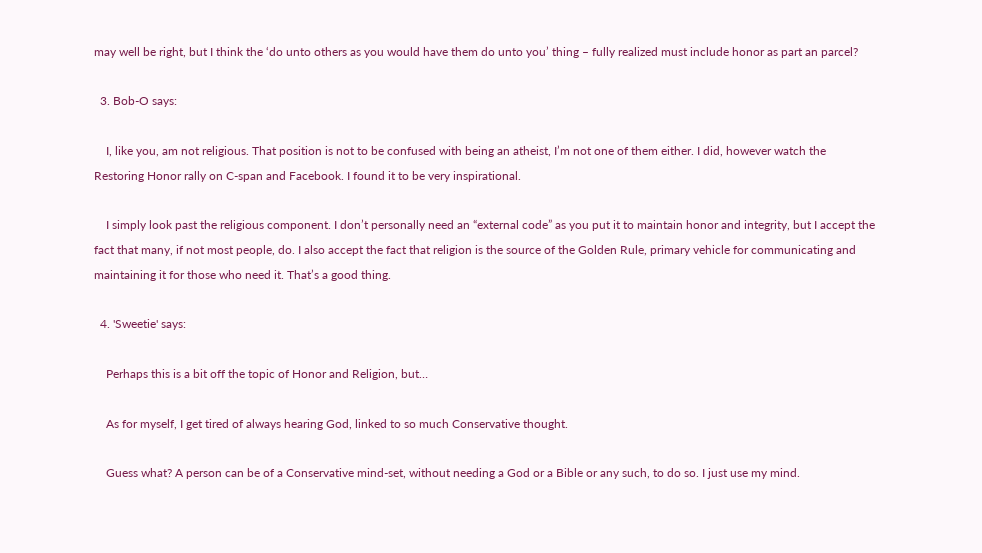may well be right, but I think the ‘do unto others as you would have them do unto you’ thing – fully realized must include honor as part an parcel?

  3. Bob-O says:

    I, like you, am not religious. That position is not to be confused with being an atheist, I’m not one of them either. I did, however watch the Restoring Honor rally on C-span and Facebook. I found it to be very inspirational.

    I simply look past the religious component. I don’t personally need an “external code” as you put it to maintain honor and integrity, but I accept the fact that many, if not most people, do. I also accept the fact that religion is the source of the Golden Rule, primary vehicle for communicating and maintaining it for those who need it. That’s a good thing.

  4. 'Sweetie' says:

    Perhaps this is a bit off the topic of Honor and Religion, but…

    As for myself, I get tired of always hearing God, linked to so much Conservative thought.

    Guess what? A person can be of a Conservative mind-set, without needing a God or a Bible or any such, to do so. I just use my mind.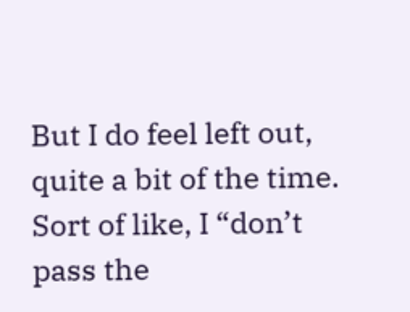But I do feel left out, quite a bit of the time. Sort of like, I “don’t pass the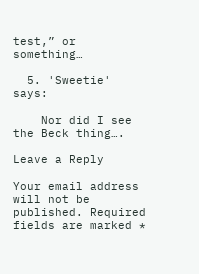test,” or something…

  5. 'Sweetie' says:

    Nor did I see the Beck thing….

Leave a Reply

Your email address will not be published. Required fields are marked *